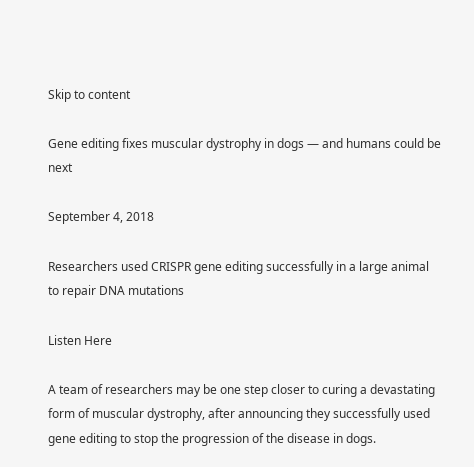Skip to content

Gene editing fixes muscular dystrophy in dogs — and humans could be next

September 4, 2018

Researchers used CRISPR gene editing successfully in a large animal to repair DNA mutations

Listen Here

A team of researchers may be one step closer to curing a devastating form of muscular dystrophy, after announcing they successfully used gene editing to stop the progression of the disease in dogs.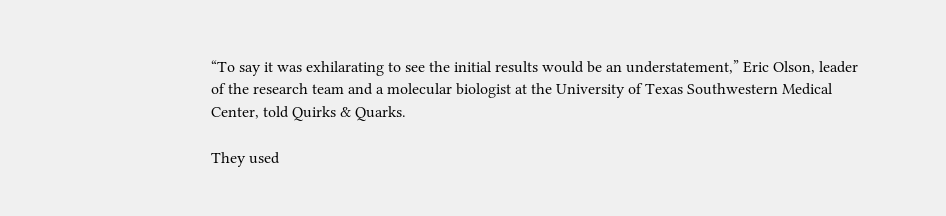“To say it was exhilarating to see the initial results would be an understatement,” Eric Olson, leader of the research team and a molecular biologist at the University of Texas Southwestern Medical Center, told Quirks & Quarks.

They used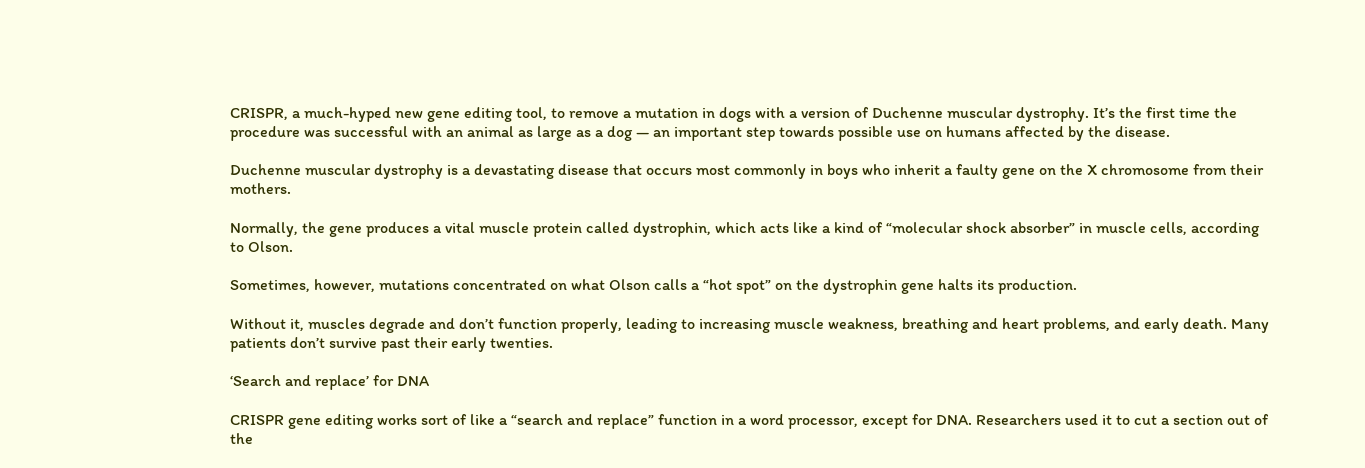CRISPR, a much-hyped new gene editing tool, to remove a mutation in dogs with a version of Duchenne muscular dystrophy. It’s the first time the procedure was successful with an animal as large as a dog — an important step towards possible use on humans affected by the disease.

Duchenne muscular dystrophy is a devastating disease that occurs most commonly in boys who inherit a faulty gene on the X chromosome from their mothers.

Normally, the gene produces a vital muscle protein called dystrophin, which acts like a kind of “molecular shock absorber” in muscle cells, according to Olson.

Sometimes, however, mutations concentrated on what Olson calls a “hot spot” on the dystrophin gene halts its production.

Without it, muscles degrade and don’t function properly, leading to increasing muscle weakness, breathing and heart problems, and early death. Many patients don’t survive past their early twenties.

‘Search and replace’ for DNA

CRISPR gene editing works sort of like a “search and replace” function in a word processor, except for DNA. Researchers used it to cut a section out of the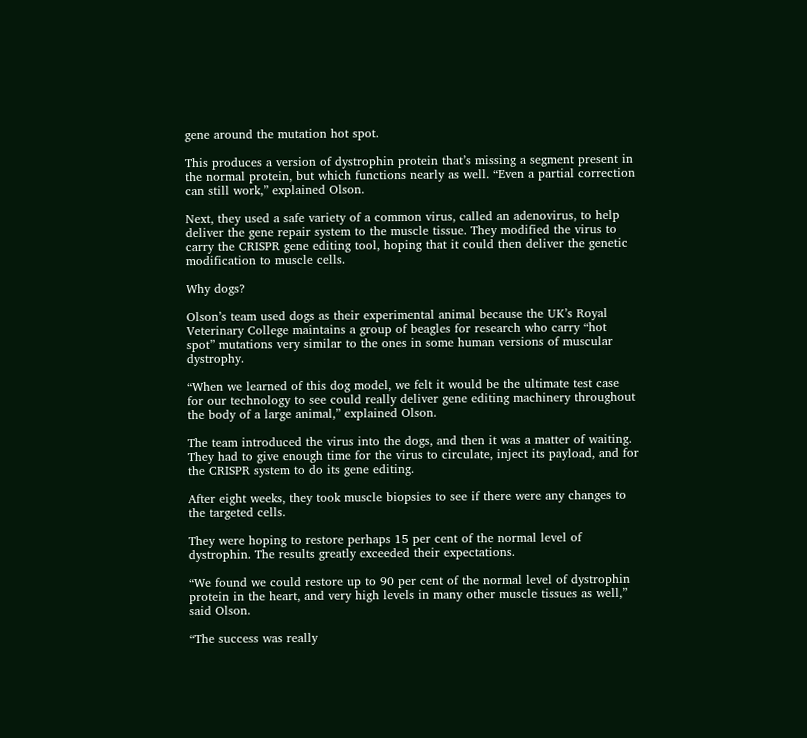gene around the mutation hot spot.

This produces a version of dystrophin protein that’s missing a segment present in the normal protein, but which functions nearly as well. “Even a partial correction can still work,” explained Olson.

Next, they used a safe variety of a common virus, called an adenovirus, to help deliver the gene repair system to the muscle tissue. They modified the virus to carry the CRISPR gene editing tool, hoping that it could then deliver the genetic modification to muscle cells.

Why dogs?

Olson’s team used dogs as their experimental animal because the UK’s Royal Veterinary College maintains a group of beagles for research who carry “hot spot” mutations very similar to the ones in some human versions of muscular dystrophy.

“When we learned of this dog model, we felt it would be the ultimate test case for our technology to see could really deliver gene editing machinery throughout the body of a large animal,” explained Olson.

The team introduced the virus into the dogs, and then it was a matter of waiting. They had to give enough time for the virus to circulate, inject its payload, and for the CRISPR system to do its gene editing.

After eight weeks, they took muscle biopsies to see if there were any changes to the targeted cells.

They were hoping to restore perhaps 15 per cent of the normal level of dystrophin. The results greatly exceeded their expectations.

“We found we could restore up to 90 per cent of the normal level of dystrophin protein in the heart, and very high levels in many other muscle tissues as well,” said Olson.

“The success was really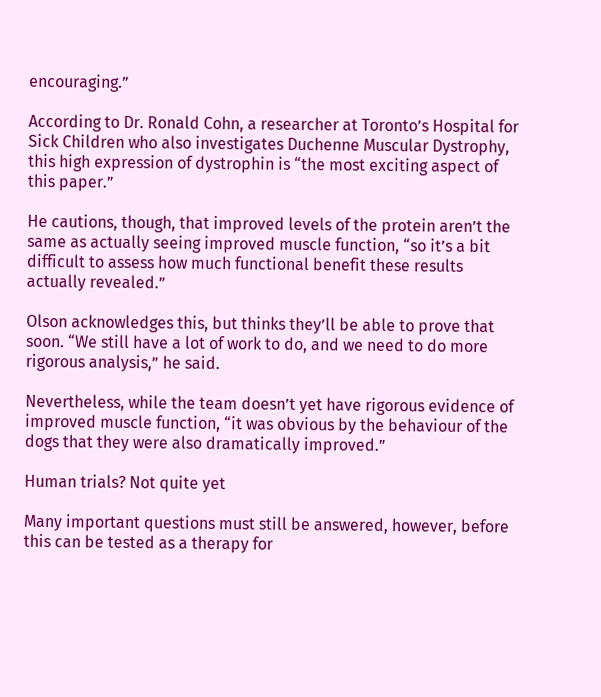encouraging.”

According to Dr. Ronald Cohn, a researcher at Toronto’s Hospital for Sick Children who also investigates Duchenne Muscular Dystrophy, this high expression of dystrophin is “the most exciting aspect of this paper.”

He cautions, though, that improved levels of the protein aren’t the same as actually seeing improved muscle function, “so it’s a bit difficult to assess how much functional benefit these results actually revealed.”

Olson acknowledges this, but thinks they’ll be able to prove that soon. “We still have a lot of work to do, and we need to do more rigorous analysis,” he said.

Nevertheless, while the team doesn’t yet have rigorous evidence of improved muscle function, “it was obvious by the behaviour of the dogs that they were also dramatically improved.”

Human trials? Not quite yet

Many important questions must still be answered, however, before this can be tested as a therapy for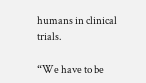humans in clinical trials.

“We have to be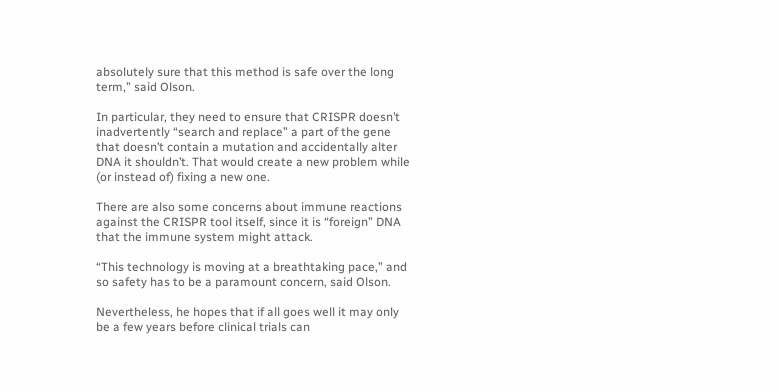absolutely sure that this method is safe over the long term,” said Olson.

In particular, they need to ensure that CRISPR doesn’t inadvertently “search and replace” a part of the gene that doesn’t contain a mutation and accidentally alter DNA it shouldn’t. That would create a new problem while (or instead of) fixing a new one.

There are also some concerns about immune reactions against the CRISPR tool itself, since it is “foreign” DNA that the immune system might attack.

“This technology is moving at a breathtaking pace,” and so safety has to be a paramount concern, said Olson.

Nevertheless, he hopes that if all goes well it may only be a few years before clinical trials can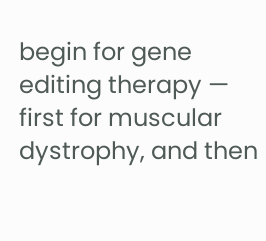begin for gene editing therapy — first for muscular dystrophy, and then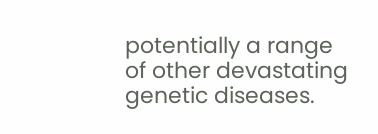potentially a range of other devastating genetic diseases.